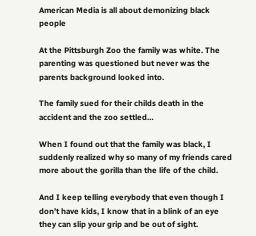American Media is all about demonizing black people

At the Pittsburgh Zoo the family was white. The parenting was questioned but never was the parents background looked into.

The family sued for their childs death in the accident and the zoo settled…

When I found out that the family was black, I suddenly realized why so many of my friends cared more about the gorilla than the life of the child.

And I keep telling everybody that even though I don’t have kids, I know that in a blink of an eye they can slip your grip and be out of sight.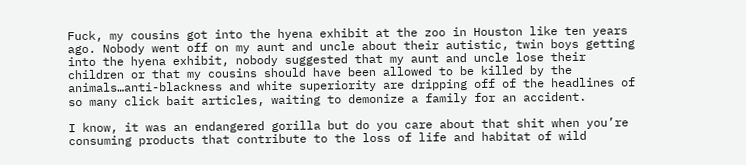Fuck, my cousins got into the hyena exhibit at the zoo in Houston like ten years ago. Nobody went off on my aunt and uncle about their autistic, twin boys getting into the hyena exhibit, nobody suggested that my aunt and uncle lose their children or that my cousins should have been allowed to be killed by the animals…anti-blackness and white superiority are dripping off of the headlines of so many click bait articles, waiting to demonize a family for an accident.

I know, it was an endangered gorilla but do you care about that shit when you’re consuming products that contribute to the loss of life and habitat of wild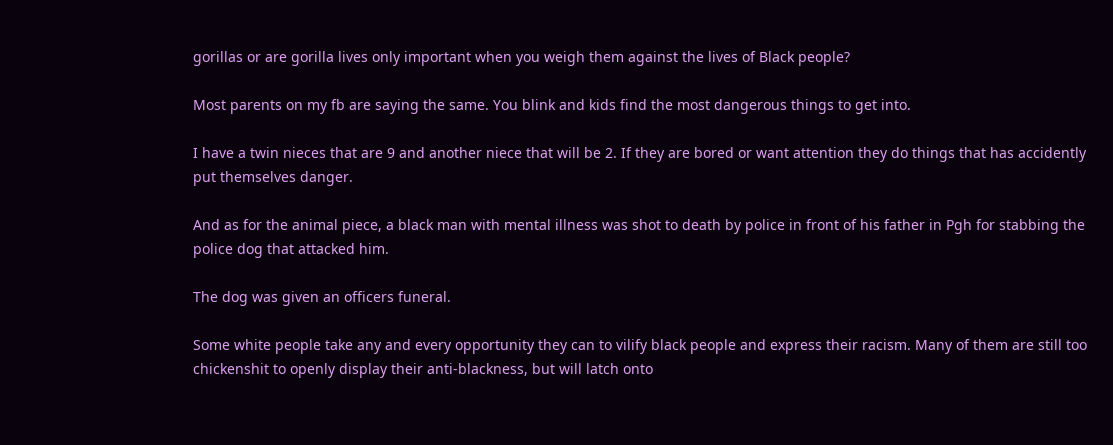gorillas or are gorilla lives only important when you weigh them against the lives of Black people?

Most parents on my fb are saying the same. You blink and kids find the most dangerous things to get into.

I have a twin nieces that are 9 and another niece that will be 2. If they are bored or want attention they do things that has accidently put themselves danger.

And as for the animal piece, a black man with mental illness was shot to death by police in front of his father in Pgh for stabbing the police dog that attacked him.

The dog was given an officers funeral.

Some white people take any and every opportunity they can to vilify black people and express their racism. Many of them are still too chickenshit to openly display their anti-blackness, but will latch onto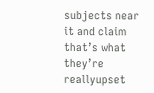subjects near it and claim that’s what they’re reallyupset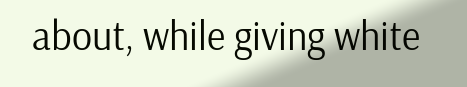about, while giving white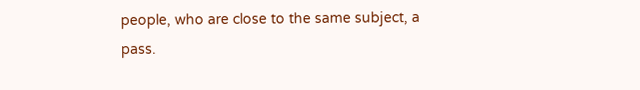people, who are close to the same subject, a pass.